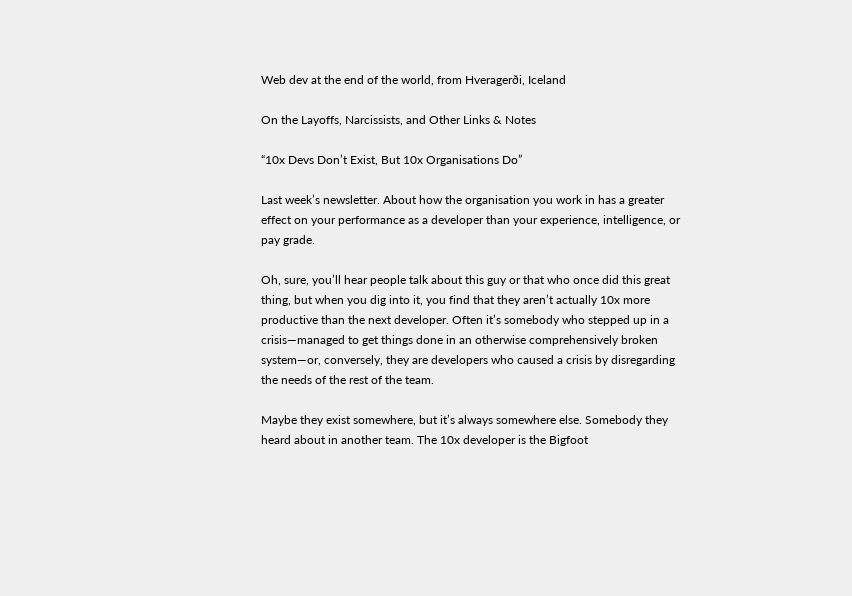Web dev at the end of the world, from Hveragerði, Iceland

On the Layoffs, Narcissists, and Other Links & Notes

“10x Devs Don’t Exist, But 10x Organisations Do”

Last week’s newsletter. About how the organisation you work in has a greater effect on your performance as a developer than your experience, intelligence, or pay grade.

Oh, sure, you’ll hear people talk about this guy or that who once did this great thing, but when you dig into it, you find that they aren’t actually 10x more productive than the next developer. Often it’s somebody who stepped up in a crisis—managed to get things done in an otherwise comprehensively broken system—or, conversely, they are developers who caused a crisis by disregarding the needs of the rest of the team.

Maybe they exist somewhere, but it’s always somewhere else. Somebody they heard about in another team. The 10x developer is the Bigfoot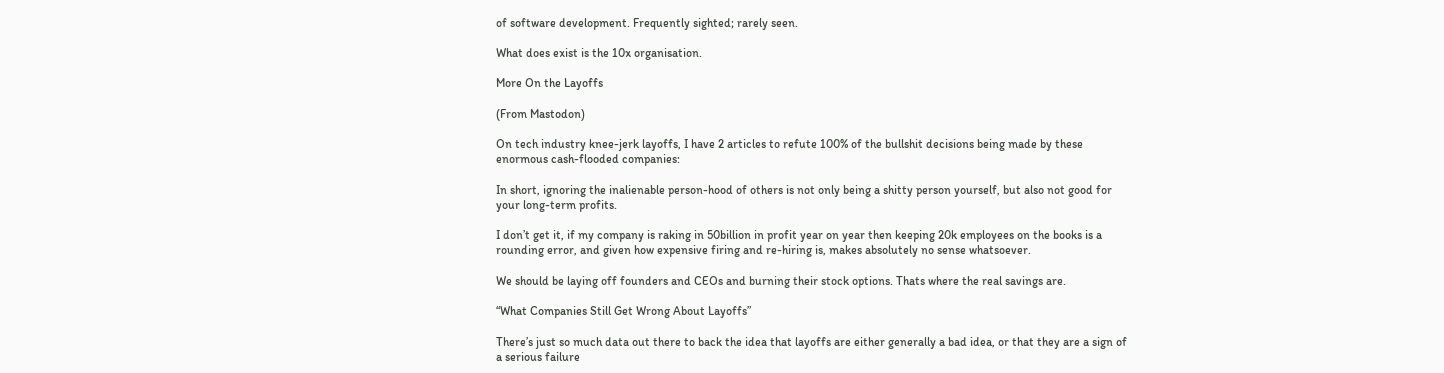of software development. Frequently sighted; rarely seen.

What does exist is the 10x organisation.

More On the Layoffs

(From Mastodon)

On tech industry knee-jerk layoffs, I have 2 articles to refute 100% of the bullshit decisions being made by these enormous cash-flooded companies:

In short, ignoring the inalienable person-hood of others is not only being a shitty person yourself, but also not good for your long-term profits.

I don’t get it, if my company is raking in 50billion in profit year on year then keeping 20k employees on the books is a rounding error, and given how expensive firing and re-hiring is, makes absolutely no sense whatsoever.

We should be laying off founders and CEOs and burning their stock options. Thats where the real savings are.

“What Companies Still Get Wrong About Layoffs”

There’s just so much data out there to back the idea that layoffs are either generally a bad idea, or that they are a sign of a serious failure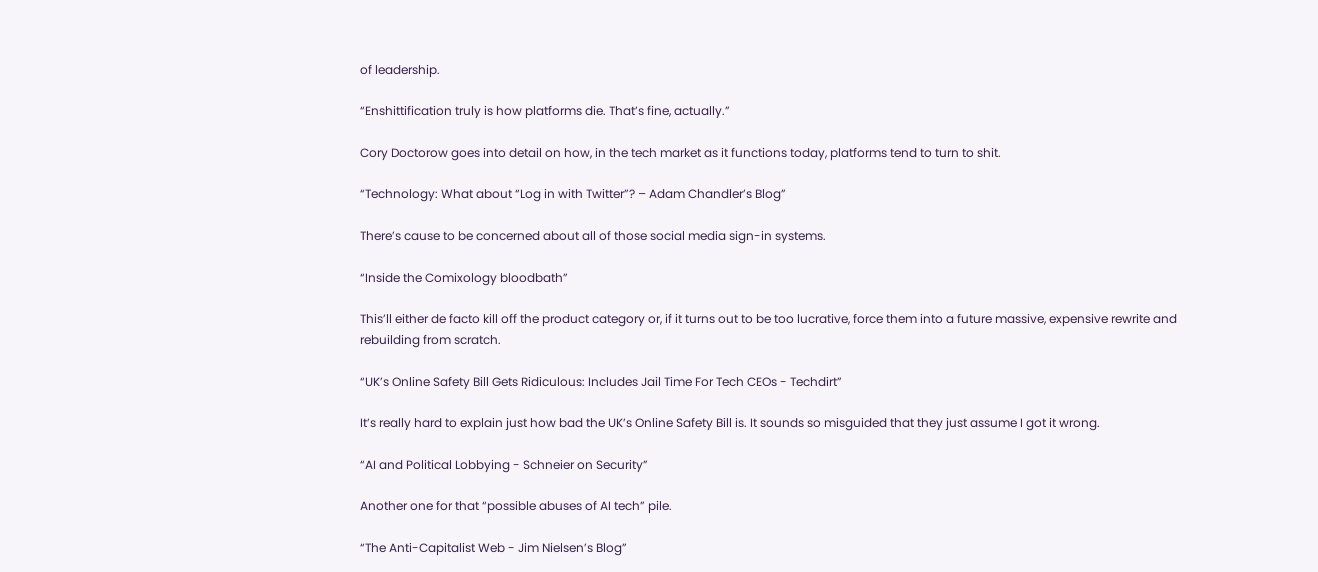of leadership.

“Enshittification truly is how platforms die. That’s fine, actually.”

Cory Doctorow goes into detail on how, in the tech market as it functions today, platforms tend to turn to shit.

“Technology: What about “Log in with Twitter”? – Adam Chandler’s Blog”

There’s cause to be concerned about all of those social media sign-in systems.

“Inside the Comixology bloodbath”

This’ll either de facto kill off the product category or, if it turns out to be too lucrative, force them into a future massive, expensive rewrite and rebuilding from scratch.

“UK’s Online Safety Bill Gets Ridiculous: Includes Jail Time For Tech CEOs - Techdirt”

It’s really hard to explain just how bad the UK’s Online Safety Bill is. It sounds so misguided that they just assume I got it wrong.

“AI and Political Lobbying - Schneier on Security”

Another one for that “possible abuses of AI tech” pile.

“The Anti-Capitalist Web - Jim Nielsen’s Blog”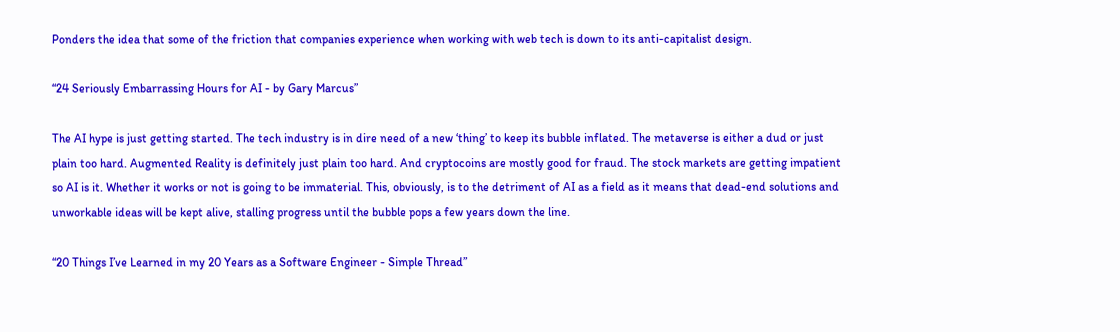Ponders the idea that some of the friction that companies experience when working with web tech is down to its anti-capitalist design.

“24 Seriously Embarrassing Hours for AI - by Gary Marcus”

The AI hype is just getting started. The tech industry is in dire need of a new ‘thing’ to keep its bubble inflated. The metaverse is either a dud or just plain too hard. Augmented Reality is definitely just plain too hard. And cryptocoins are mostly good for fraud. The stock markets are getting impatient so AI is it. Whether it works or not is going to be immaterial. This, obviously, is to the detriment of AI as a field as it means that dead-end solutions and unworkable ideas will be kept alive, stalling progress until the bubble pops a few years down the line.

“20 Things I’ve Learned in my 20 Years as a Software Engineer - Simple Thread”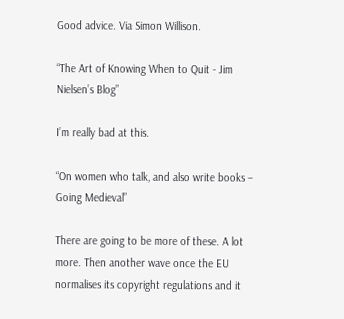Good advice. Via Simon Willison.

“The Art of Knowing When to Quit - Jim Nielsen’s Blog”

I’m really bad at this.

“On women who talk, and also write books – Going Medieval”

There are going to be more of these. A lot more. Then another wave once the EU normalises its copyright regulations and it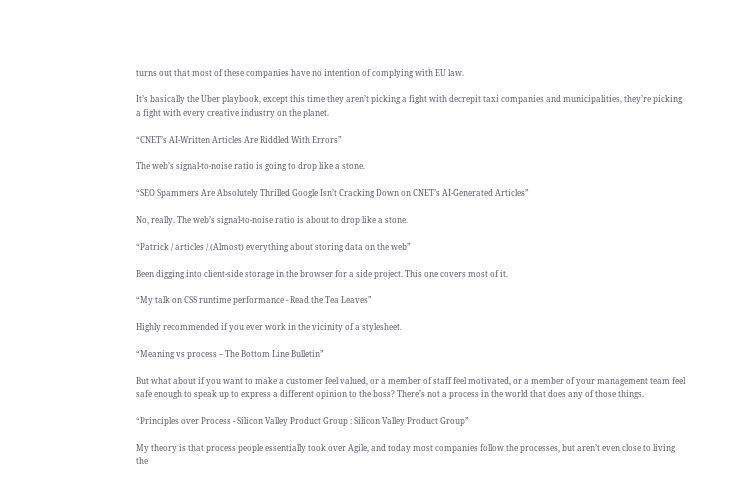turns out that most of these companies have no intention of complying with EU law.

It’s basically the Uber playbook, except this time they aren’t picking a fight with decrepit taxi companies and municipalities, they’re picking a fight with every creative industry on the planet.

“CNET’s AI-Written Articles Are Riddled With Errors”

The web’s signal-to-noise ratio is going to drop like a stone.

“SEO Spammers Are Absolutely Thrilled Google Isn’t Cracking Down on CNET’s AI-Generated Articles”

No, really. The web’s signal-to-noise ratio is about to drop like a stone.

“Patrick / articles / (Almost) everything about storing data on the web”

Been digging into client-side storage in the browser for a side project. This one covers most of it.

“My talk on CSS runtime performance - Read the Tea Leaves”

Highly recommended if you ever work in the vicinity of a stylesheet.

“Meaning vs process – The Bottom Line Bulletin”

But what about if you want to make a customer feel valued, or a member of staff feel motivated, or a member of your management team feel safe enough to speak up to express a different opinion to the boss? There’s not a process in the world that does any of those things.

“Principles over Process - Silicon Valley Product Group : Silicon Valley Product Group”

My theory is that process people essentially took over Agile, and today most companies follow the processes, but aren’t even close to living the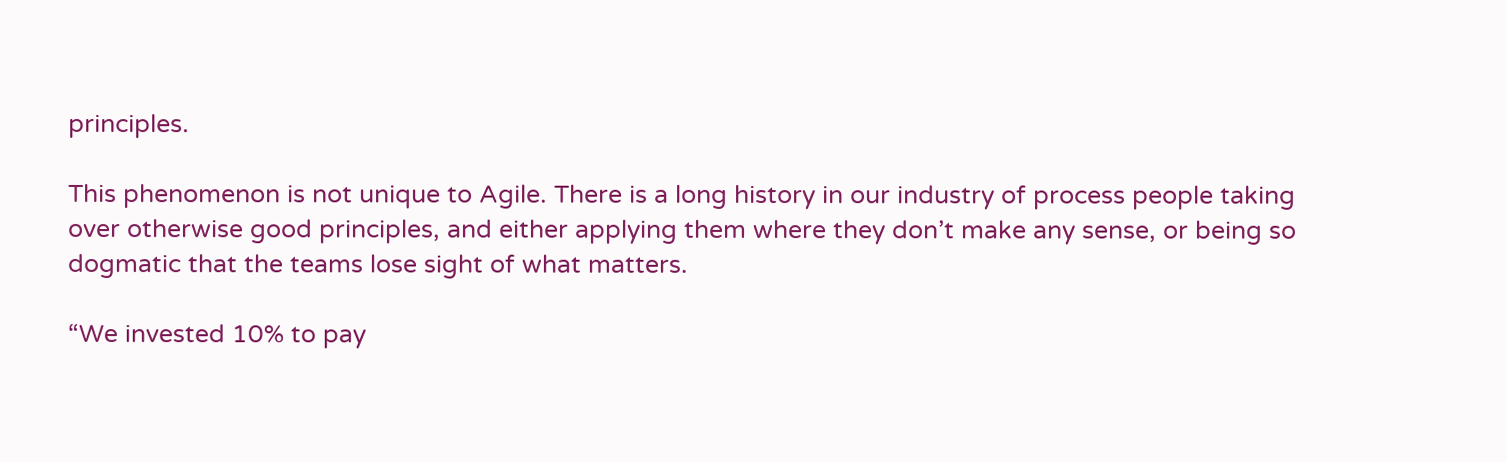principles.

This phenomenon is not unique to Agile. There is a long history in our industry of process people taking over otherwise good principles, and either applying them where they don’t make any sense, or being so dogmatic that the teams lose sight of what matters.

“We invested 10% to pay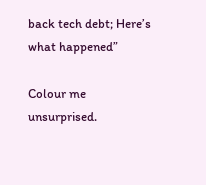back tech debt; Here’s what happened”

Colour me unsurprised.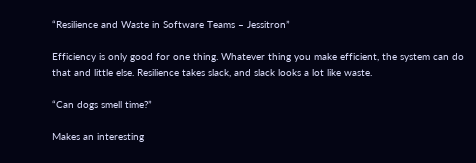“Resilience and Waste in Software Teams – Jessitron”

Efficiency is only good for one thing. Whatever thing you make efficient, the system can do that and little else. Resilience takes slack, and slack looks a lot like waste.

“Can dogs smell time?”

Makes an interesting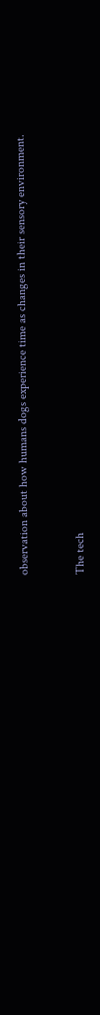observation about how humans dogs experience time as changes in their sensory environment.


The tech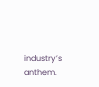industry’s anthem.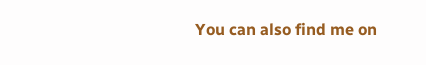You can also find me on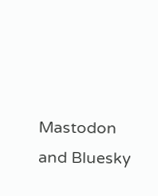Mastodon and Bluesky